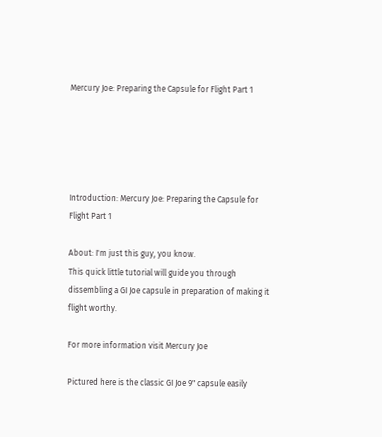Mercury Joe: Preparing the Capsule for Flight Part 1





Introduction: Mercury Joe: Preparing the Capsule for Flight Part 1

About: I'm just this guy, you know.
This quick little tutorial will guide you through dissembling a GI Joe capsule in preparation of making it flight worthy.

For more information visit Mercury Joe

Pictured here is the classic GI Joe 9" capsule easily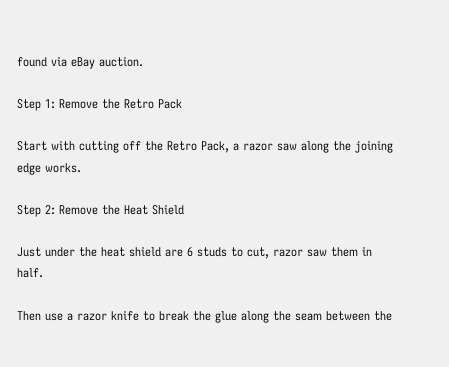found via eBay auction.

Step 1: Remove the Retro Pack

Start with cutting off the Retro Pack, a razor saw along the joining edge works.

Step 2: Remove the Heat Shield

Just under the heat shield are 6 studs to cut, razor saw them in half.

Then use a razor knife to break the glue along the seam between the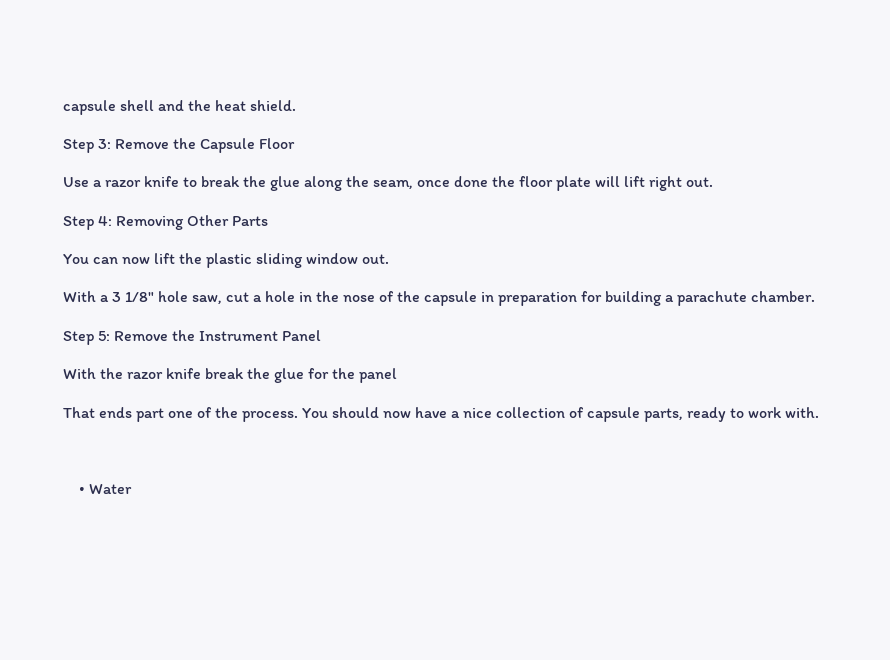capsule shell and the heat shield.

Step 3: Remove the Capsule Floor

Use a razor knife to break the glue along the seam, once done the floor plate will lift right out.

Step 4: Removing Other Parts

You can now lift the plastic sliding window out.

With a 3 1/8" hole saw, cut a hole in the nose of the capsule in preparation for building a parachute chamber.

Step 5: Remove the Instrument Panel

With the razor knife break the glue for the panel

That ends part one of the process. You should now have a nice collection of capsule parts, ready to work with.



    • Water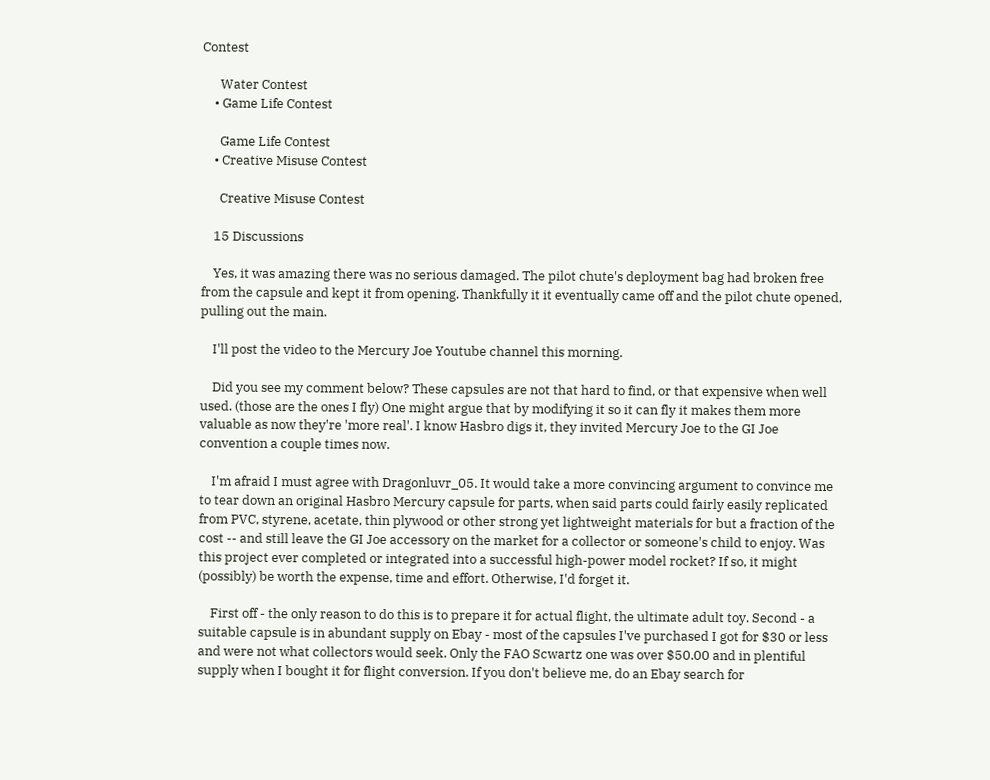Contest

      Water Contest
    • Game Life Contest

      Game Life Contest
    • Creative Misuse Contest

      Creative Misuse Contest

    15 Discussions

    Yes, it was amazing there was no serious damaged. The pilot chute's deployment bag had broken free from the capsule and kept it from opening. Thankfully it it eventually came off and the pilot chute opened, pulling out the main.

    I'll post the video to the Mercury Joe Youtube channel this morning.

    Did you see my comment below? These capsules are not that hard to find, or that expensive when well used. (those are the ones I fly) One might argue that by modifying it so it can fly it makes them more valuable as now they're 'more real'. I know Hasbro digs it, they invited Mercury Joe to the GI Joe convention a couple times now.

    I'm afraid I must agree with Dragonluvr_05. It would take a more convincing argument to convince me to tear down an original Hasbro Mercury capsule for parts, when said parts could fairly easily replicated from PVC, styrene, acetate, thin plywood or other strong yet lightweight materials for but a fraction of the cost -- and still leave the GI Joe accessory on the market for a collector or someone's child to enjoy. Was this project ever completed or integrated into a successful high-power model rocket? If so, it might (possibly) be worth the expense, time and effort. Otherwise, I'd forget it.

    First off - the only reason to do this is to prepare it for actual flight, the ultimate adult toy. Second - a suitable capsule is in abundant supply on Ebay - most of the capsules I've purchased I got for $30 or less and were not what collectors would seek. Only the FAO Scwartz one was over $50.00 and in plentiful supply when I bought it for flight conversion. If you don't believe me, do an Ebay search for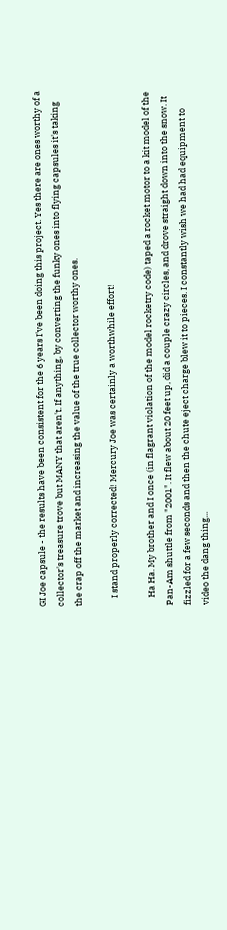GI Joe capsule - the results have been consistent for the 6 years I've been doing this project. Yes there are ones worthy of a collector's treasure trove but MANY that aren't. If anything, by converting the funky ones into flying capsules it's taking the crap off the market and increasing the value of the true collector worthy ones.

    I stand properly corrected! Mercury Joe was certainly a worthwhile effort!

    Ha Ha. My brother and I once (in flagrant violation of the model rocketry code) taped a rocket motor to a kit model of the Pan-Am shuttle from "2001". It flew about 20 feet up, did a couple crazy circles, and drove straight down into the snow. It fizzled for a few seconds and then the chute eject charge blew it to pieces. I constantly wish we had had equipment to video the dang thing...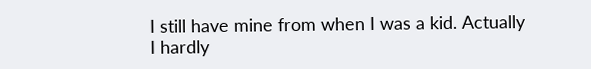I still have mine from when I was a kid. Actually I hardly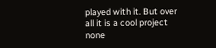played with it. But over all it is a cool project none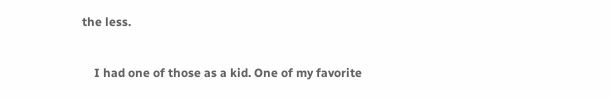the less.

    I had one of those as a kid. One of my favorite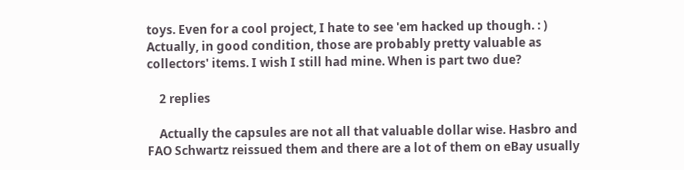toys. Even for a cool project, I hate to see 'em hacked up though. : ) Actually, in good condition, those are probably pretty valuable as collectors' items. I wish I still had mine. When is part two due?

    2 replies

    Actually the capsules are not all that valuable dollar wise. Hasbro and FAO Schwartz reissued them and there are a lot of them on eBay usually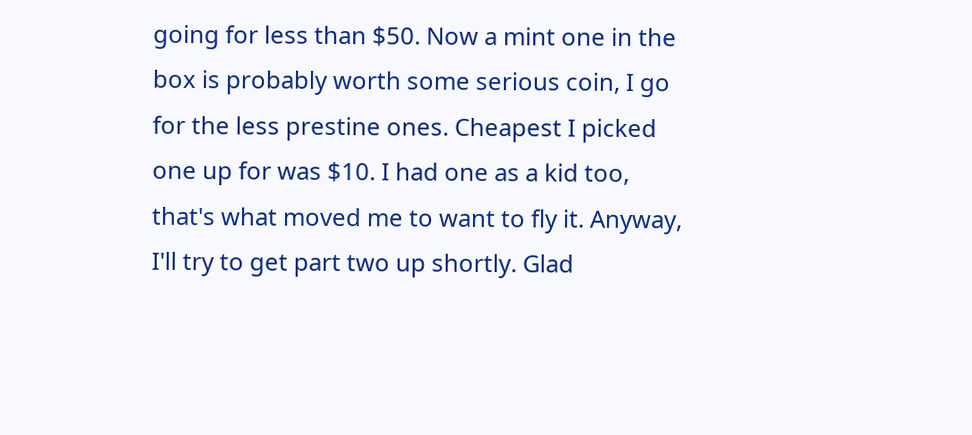going for less than $50. Now a mint one in the box is probably worth some serious coin, I go for the less prestine ones. Cheapest I picked one up for was $10. I had one as a kid too, that's what moved me to want to fly it. Anyway, I'll try to get part two up shortly. Glad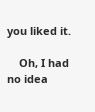you liked it.

    Oh, I had no idea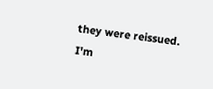they were reissued. I'm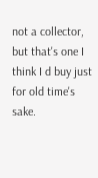not a collector, but that's one I think I d buy just for old time's sake.